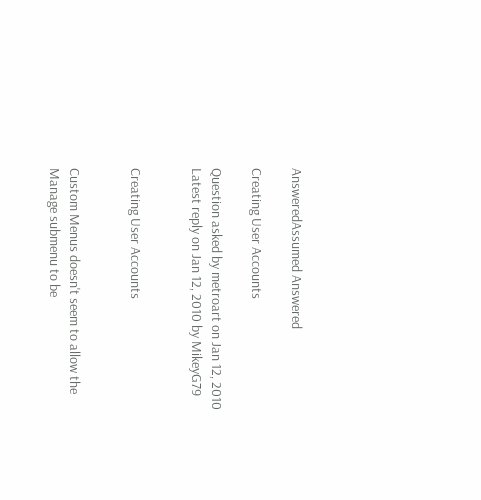AnsweredAssumed Answered

Creating User Accounts

Question asked by metroart on Jan 12, 2010
Latest reply on Jan 12, 2010 by MikeyG79


Creating User Accounts


Custom Menus doesn't seem to allow the Manage submenu to be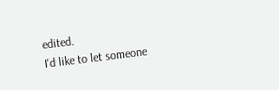edited.
I'd like to let someone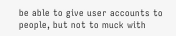be able to give user accounts to people, but not to muck with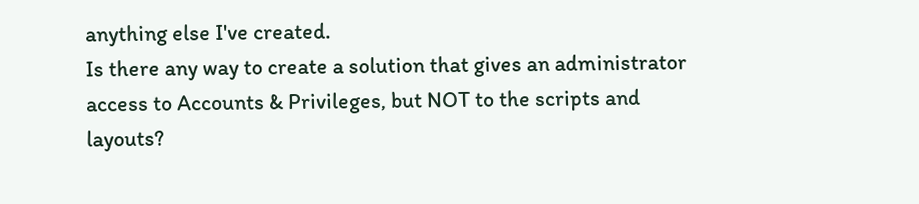anything else I've created.
Is there any way to create a solution that gives an administrator access to Accounts & Privileges, but NOT to the scripts and layouts?